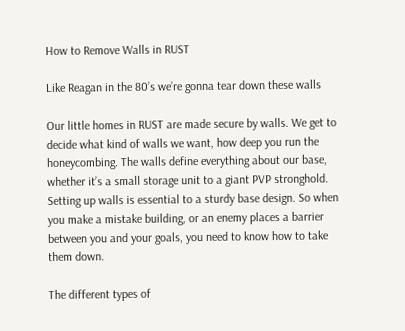How to Remove Walls in RUST

Like Reagan in the 80’s we’re gonna tear down these walls

Our little homes in RUST are made secure by walls. We get to decide what kind of walls we want, how deep you run the honeycombing. The walls define everything about our base, whether it’s a small storage unit to a giant PVP stronghold. Setting up walls is essential to a sturdy base design. So when you make a mistake building, or an enemy places a barrier between you and your goals, you need to know how to take them down.

The different types of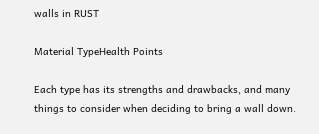walls in RUST

Material TypeHealth Points

Each type has its strengths and drawbacks, and many things to consider when deciding to bring a wall down.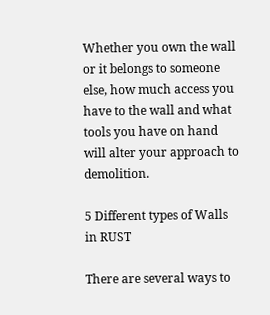Whether you own the wall or it belongs to someone else, how much access you have to the wall and what tools you have on hand will alter your approach to demolition.

5 Different types of Walls in RUST

There are several ways to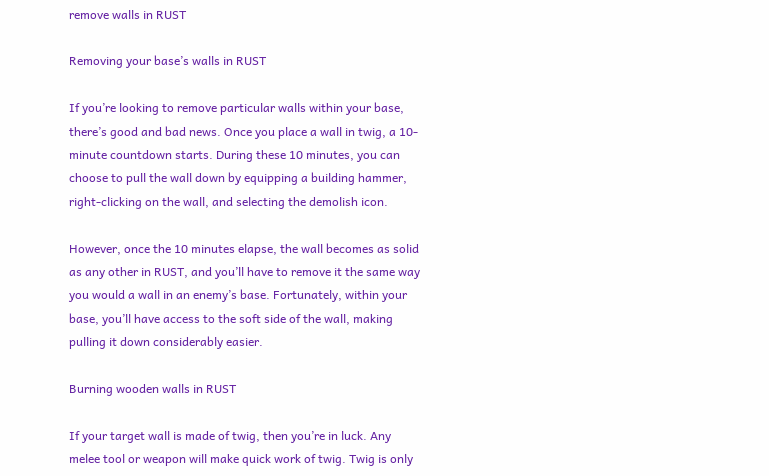remove walls in RUST

Removing your base’s walls in RUST

If you’re looking to remove particular walls within your base, there’s good and bad news. Once you place a wall in twig, a 10-minute countdown starts. During these 10 minutes, you can choose to pull the wall down by equipping a building hammer, right-clicking on the wall, and selecting the demolish icon.

However, once the 10 minutes elapse, the wall becomes as solid as any other in RUST, and you’ll have to remove it the same way you would a wall in an enemy’s base. Fortunately, within your base, you’ll have access to the soft side of the wall, making pulling it down considerably easier.

Burning wooden walls in RUST

If your target wall is made of twig, then you’re in luck. Any melee tool or weapon will make quick work of twig. Twig is only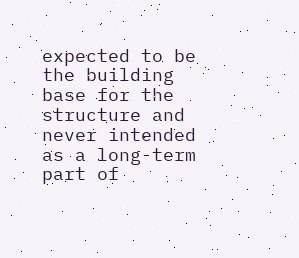expected to be the building base for the structure and never intended as a long-term part of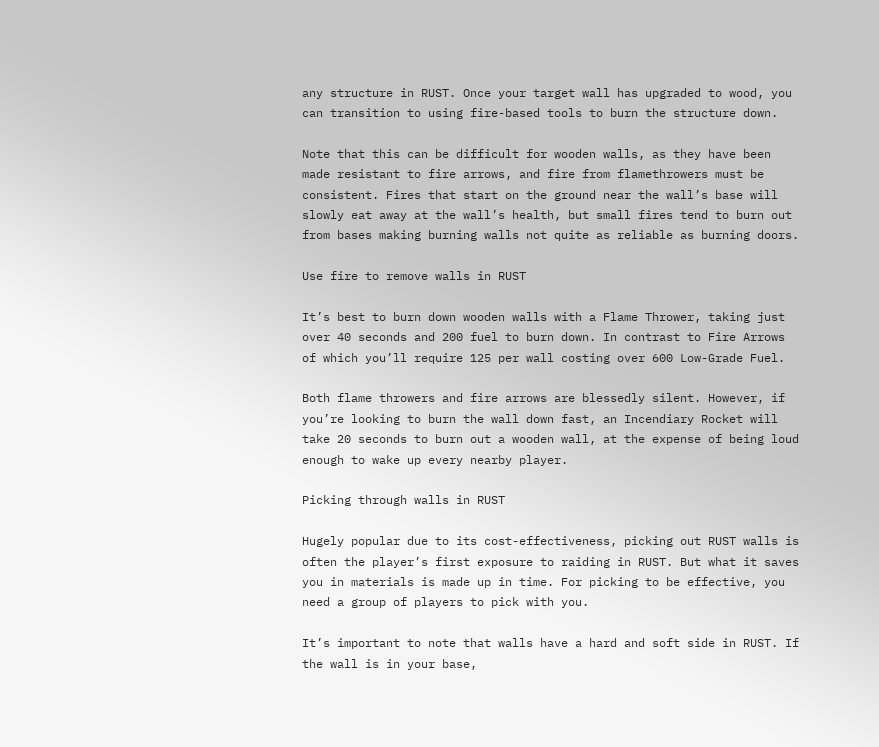any structure in RUST. Once your target wall has upgraded to wood, you can transition to using fire-based tools to burn the structure down.

Note that this can be difficult for wooden walls, as they have been made resistant to fire arrows, and fire from flamethrowers must be consistent. Fires that start on the ground near the wall’s base will slowly eat away at the wall’s health, but small fires tend to burn out from bases making burning walls not quite as reliable as burning doors.

Use fire to remove walls in RUST

It’s best to burn down wooden walls with a Flame Thrower, taking just over 40 seconds and 200 fuel to burn down. In contrast to Fire Arrows of which you’ll require 125 per wall costing over 600 Low-Grade Fuel.

Both flame throwers and fire arrows are blessedly silent. However, if you’re looking to burn the wall down fast, an Incendiary Rocket will take 20 seconds to burn out a wooden wall, at the expense of being loud enough to wake up every nearby player.

Picking through walls in RUST

Hugely popular due to its cost-effectiveness, picking out RUST walls is often the player’s first exposure to raiding in RUST. But what it saves you in materials is made up in time. For picking to be effective, you need a group of players to pick with you.

It’s important to note that walls have a hard and soft side in RUST. If the wall is in your base,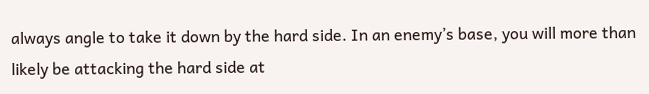always angle to take it down by the hard side. In an enemy’s base, you will more than likely be attacking the hard side at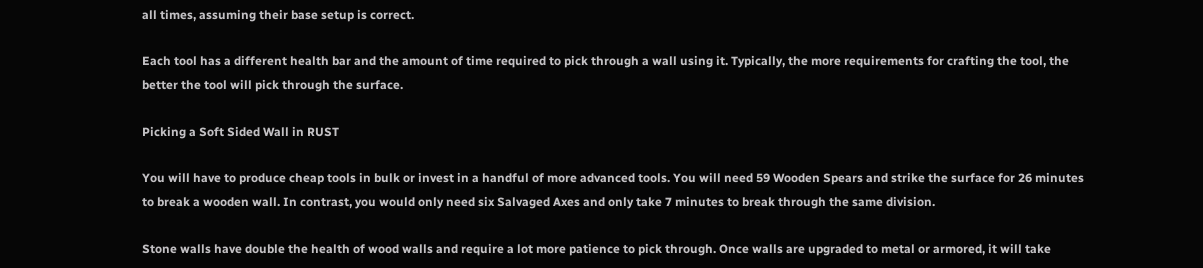all times, assuming their base setup is correct.

Each tool has a different health bar and the amount of time required to pick through a wall using it. Typically, the more requirements for crafting the tool, the better the tool will pick through the surface.

Picking a Soft Sided Wall in RUST

You will have to produce cheap tools in bulk or invest in a handful of more advanced tools. You will need 59 Wooden Spears and strike the surface for 26 minutes to break a wooden wall. In contrast, you would only need six Salvaged Axes and only take 7 minutes to break through the same division.

Stone walls have double the health of wood walls and require a lot more patience to pick through. Once walls are upgraded to metal or armored, it will take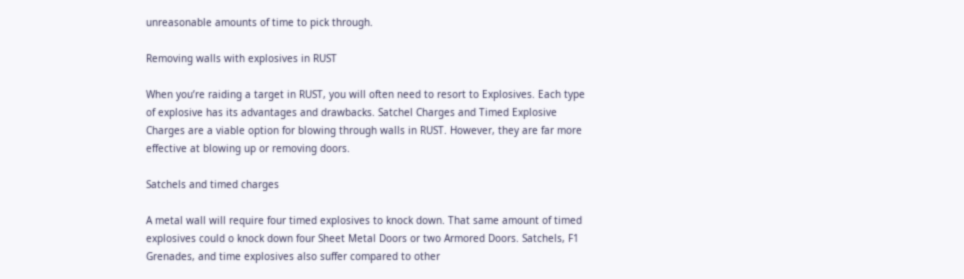unreasonable amounts of time to pick through.

Removing walls with explosives in RUST

When you’re raiding a target in RUST, you will often need to resort to Explosives. Each type of explosive has its advantages and drawbacks. Satchel Charges and Timed Explosive Charges are a viable option for blowing through walls in RUST. However, they are far more effective at blowing up or removing doors.

Satchels and timed charges

A metal wall will require four timed explosives to knock down. That same amount of timed explosives could o knock down four Sheet Metal Doors or two Armored Doors. Satchels, F1 Grenades, and time explosives also suffer compared to other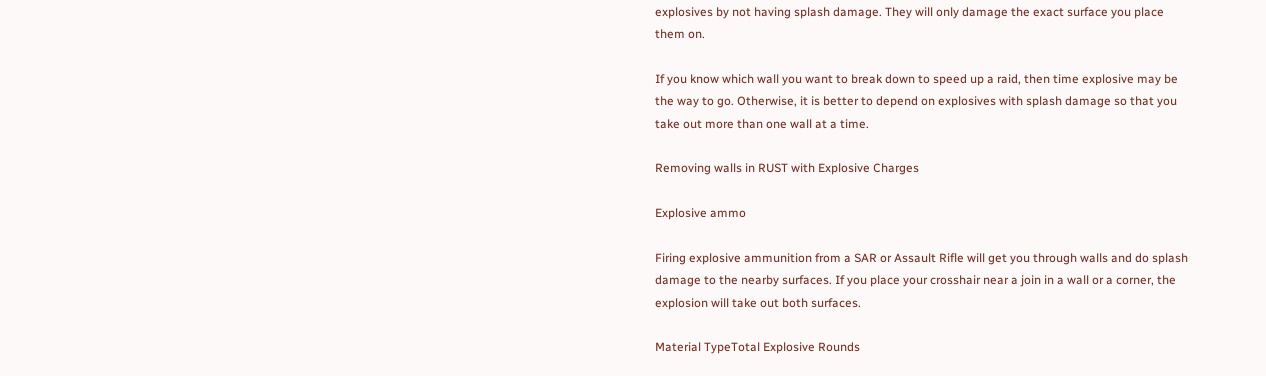explosives by not having splash damage. They will only damage the exact surface you place them on.

If you know which wall you want to break down to speed up a raid, then time explosive may be the way to go. Otherwise, it is better to depend on explosives with splash damage so that you take out more than one wall at a time.

Removing walls in RUST with Explosive Charges

Explosive ammo

Firing explosive ammunition from a SAR or Assault Rifle will get you through walls and do splash damage to the nearby surfaces. If you place your crosshair near a join in a wall or a corner, the explosion will take out both surfaces.

Material TypeTotal Explosive Rounds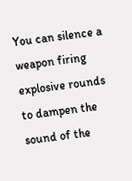You can silence a weapon firing explosive rounds to dampen the sound of the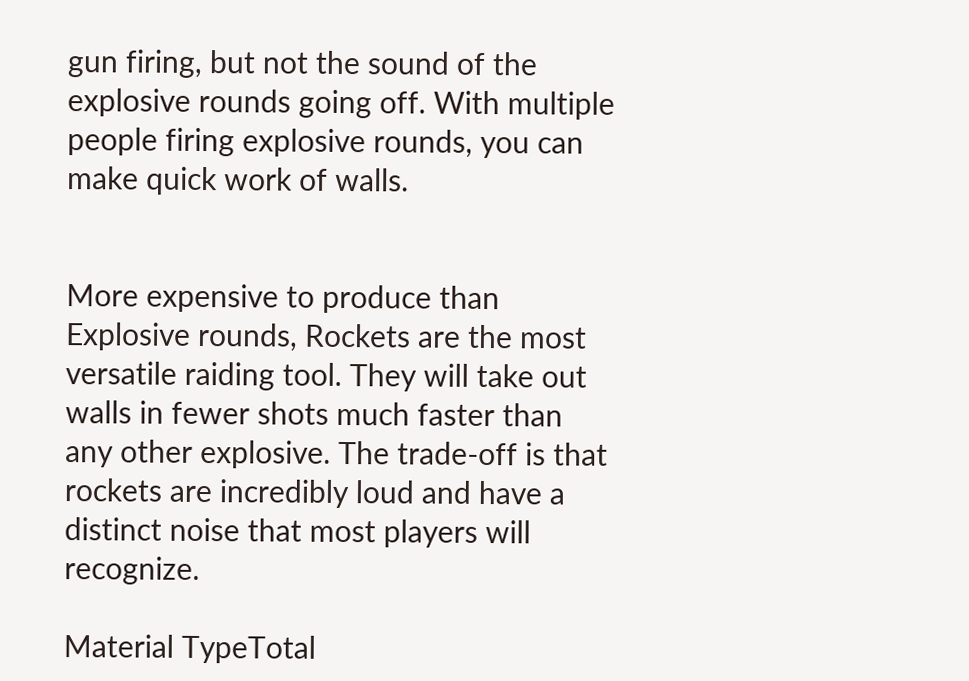gun firing, but not the sound of the explosive rounds going off. With multiple people firing explosive rounds, you can make quick work of walls.


More expensive to produce than Explosive rounds, Rockets are the most versatile raiding tool. They will take out walls in fewer shots much faster than any other explosive. The trade-off is that rockets are incredibly loud and have a distinct noise that most players will recognize.

Material TypeTotal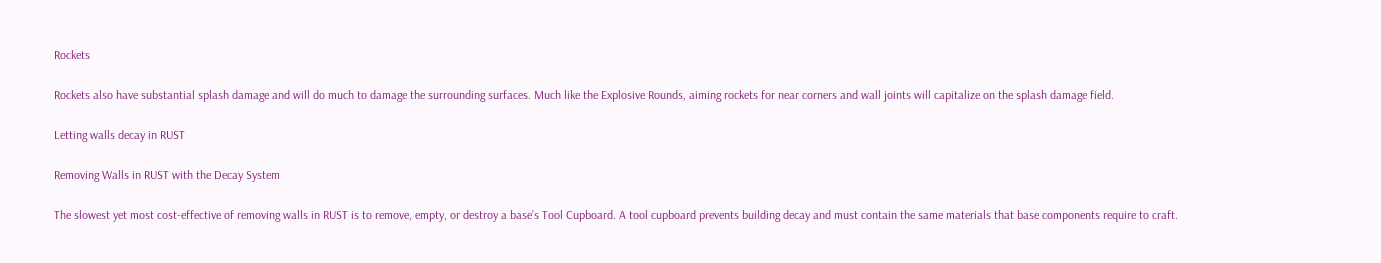Rockets

Rockets also have substantial splash damage and will do much to damage the surrounding surfaces. Much like the Explosive Rounds, aiming rockets for near corners and wall joints will capitalize on the splash damage field.

Letting walls decay in RUST

Removing Walls in RUST with the Decay System

The slowest yet most cost-effective of removing walls in RUST is to remove, empty, or destroy a base’s Tool Cupboard. A tool cupboard prevents building decay and must contain the same materials that base components require to craft.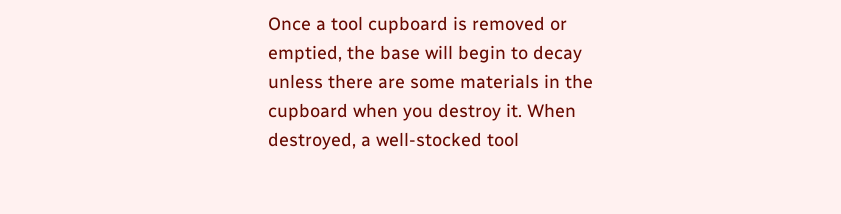Once a tool cupboard is removed or emptied, the base will begin to decay unless there are some materials in the cupboard when you destroy it. When destroyed, a well-stocked tool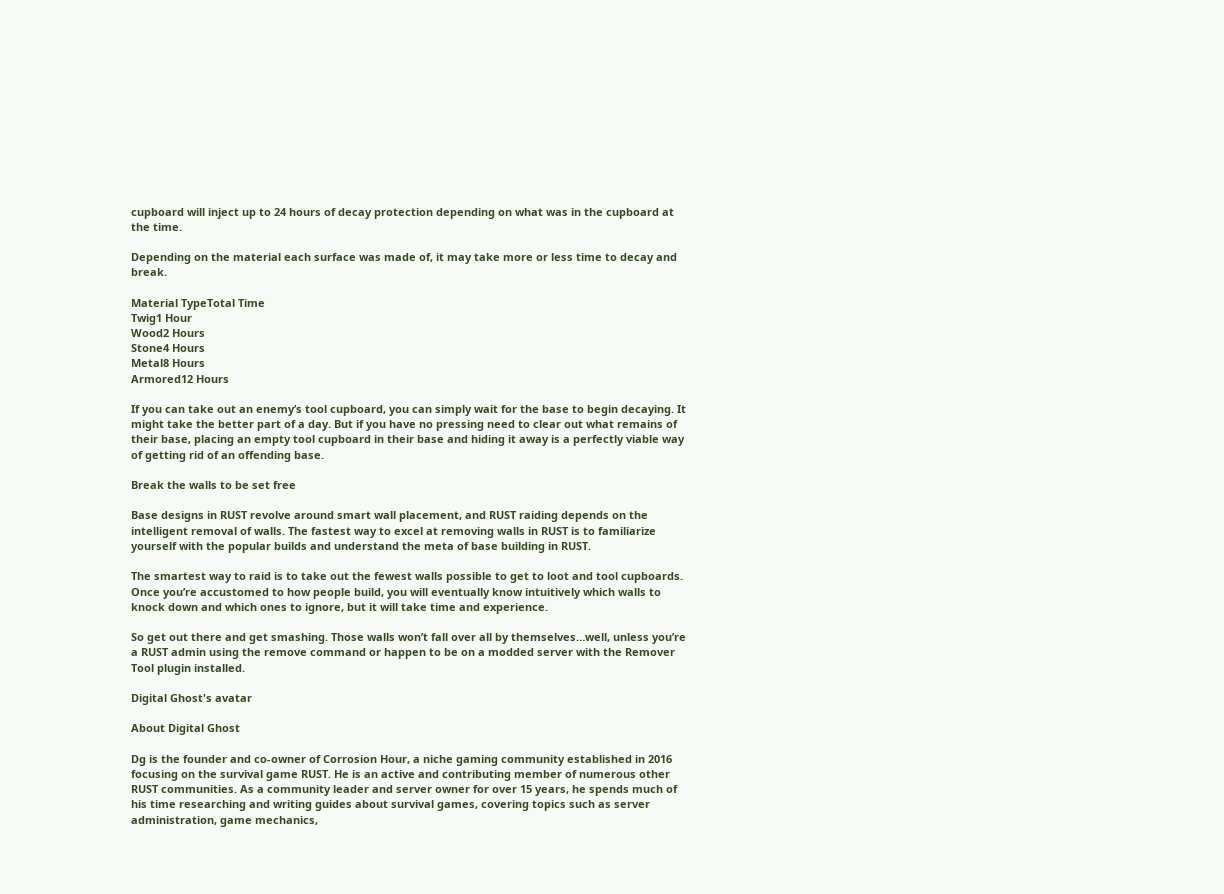cupboard will inject up to 24 hours of decay protection depending on what was in the cupboard at the time.

Depending on the material each surface was made of, it may take more or less time to decay and break.

Material TypeTotal Time
Twig1 Hour
Wood2 Hours
Stone4 Hours
Metal8 Hours
Armored12 Hours

If you can take out an enemy’s tool cupboard, you can simply wait for the base to begin decaying. It might take the better part of a day. But if you have no pressing need to clear out what remains of their base, placing an empty tool cupboard in their base and hiding it away is a perfectly viable way of getting rid of an offending base.

Break the walls to be set free

Base designs in RUST revolve around smart wall placement, and RUST raiding depends on the intelligent removal of walls. The fastest way to excel at removing walls in RUST is to familiarize yourself with the popular builds and understand the meta of base building in RUST.

The smartest way to raid is to take out the fewest walls possible to get to loot and tool cupboards. Once you’re accustomed to how people build, you will eventually know intuitively which walls to knock down and which ones to ignore, but it will take time and experience.

So get out there and get smashing. Those walls won’t fall over all by themselves…well, unless you’re a RUST admin using the remove command or happen to be on a modded server with the Remover Tool plugin installed.

Digital Ghost's avatar

About Digital Ghost

Dg is the founder and co-owner of Corrosion Hour, a niche gaming community established in 2016 focusing on the survival game RUST. He is an active and contributing member of numerous other RUST communities. As a community leader and server owner for over 15 years, he spends much of his time researching and writing guides about survival games, covering topics such as server administration, game mechanics,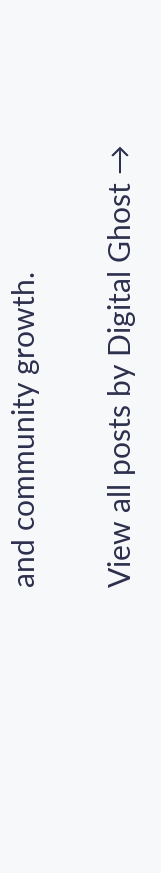and community growth.

View all posts by Digital Ghost →